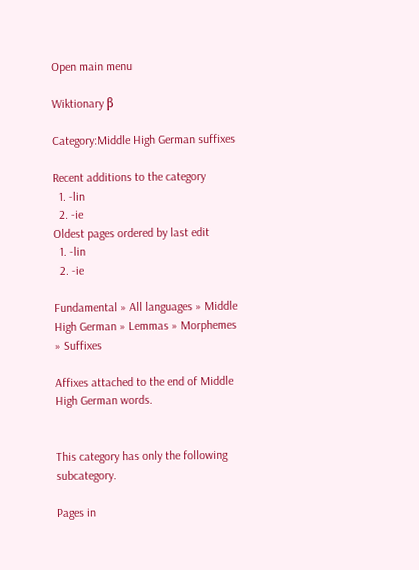Open main menu

Wiktionary β

Category:Middle High German suffixes

Recent additions to the category
  1. -lin
  2. -ie
Oldest pages ordered by last edit
  1. -lin
  2. -ie

Fundamental » All languages » Middle High German » Lemmas » Morphemes » Suffixes

Affixes attached to the end of Middle High German words.


This category has only the following subcategory.

Pages in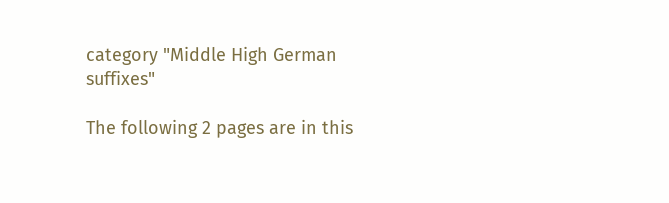category "Middle High German suffixes"

The following 2 pages are in this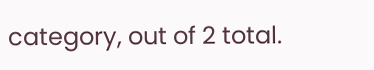category, out of 2 total.